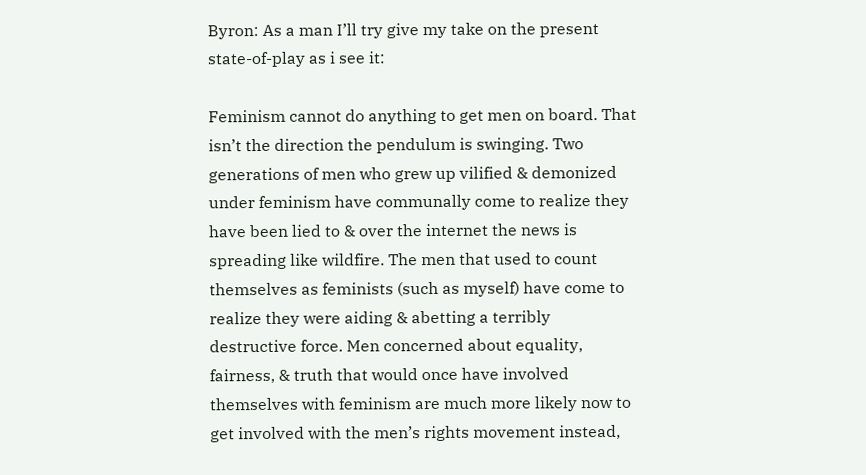Byron: As a man I’ll try give my take on the present state-of-play as i see it:

Feminism cannot do anything to get men on board. That isn’t the direction the pendulum is swinging. Two generations of men who grew up vilified & demonized under feminism have communally come to realize they have been lied to & over the internet the news is spreading like wildfire. The men that used to count themselves as feminists (such as myself) have come to realize they were aiding & abetting a terribly destructive force. Men concerned about equality, fairness, & truth that would once have involved themselves with feminism are much more likely now to get involved with the men’s rights movement instead,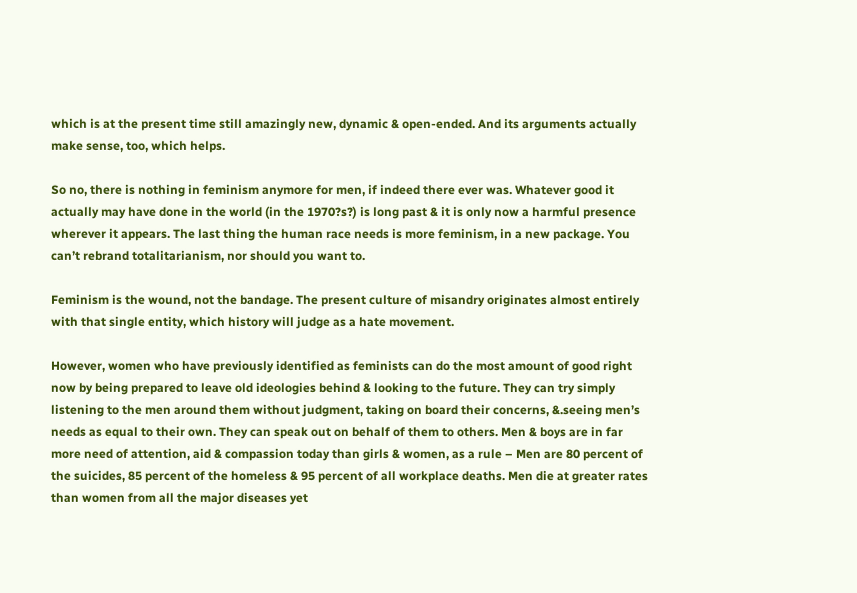which is at the present time still amazingly new, dynamic & open-ended. And its arguments actually make sense, too, which helps.

So no, there is nothing in feminism anymore for men, if indeed there ever was. Whatever good it actually may have done in the world (in the 1970?s?) is long past & it is only now a harmful presence wherever it appears. The last thing the human race needs is more feminism, in a new package. You can’t rebrand totalitarianism, nor should you want to.

Feminism is the wound, not the bandage. The present culture of misandry originates almost entirely with that single entity, which history will judge as a hate movement.

However, women who have previously identified as feminists can do the most amount of good right now by being prepared to leave old ideologies behind & looking to the future. They can try simply listening to the men around them without judgment, taking on board their concerns, &.seeing men’s needs as equal to their own. They can speak out on behalf of them to others. Men & boys are in far more need of attention, aid & compassion today than girls & women, as a rule – Men are 80 percent of the suicides, 85 percent of the homeless & 95 percent of all workplace deaths. Men die at greater rates than women from all the major diseases yet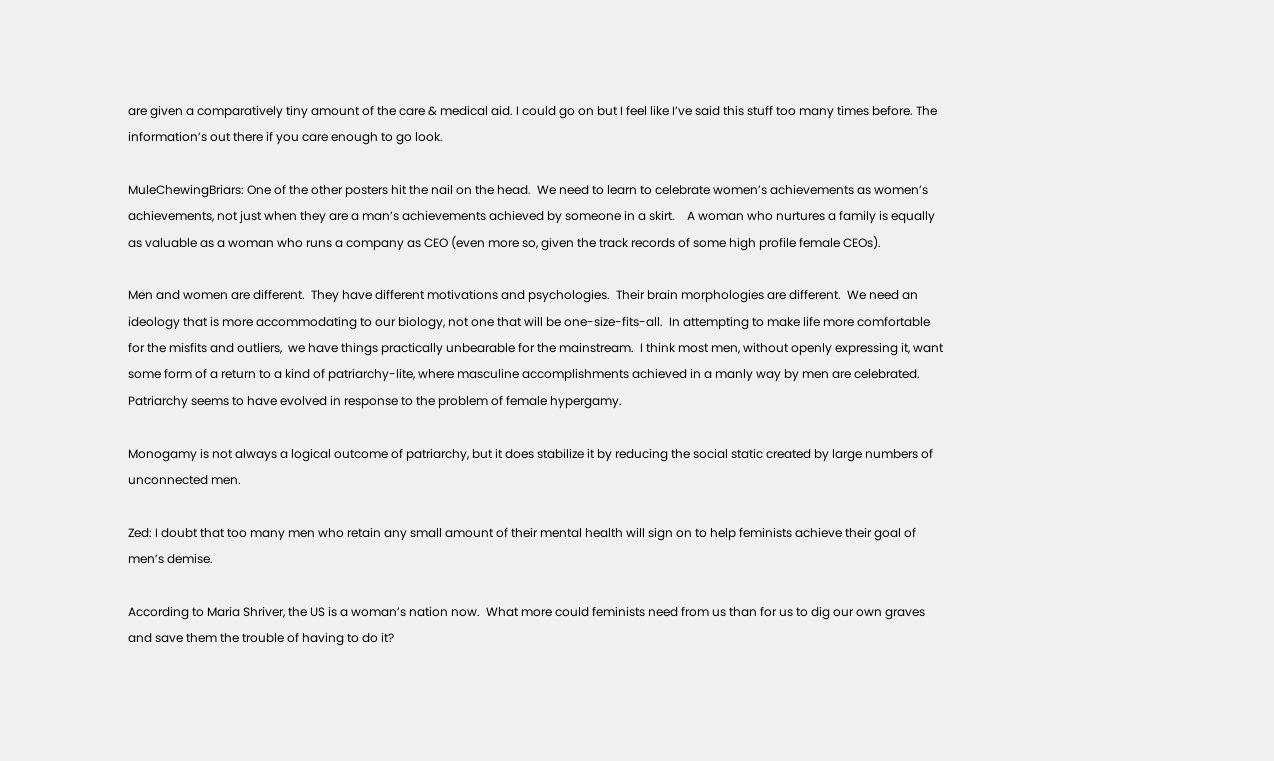are given a comparatively tiny amount of the care & medical aid. I could go on but I feel like I’ve said this stuff too many times before. The information’s out there if you care enough to go look.

MuleChewingBriars: One of the other posters hit the nail on the head.  We need to learn to celebrate women’s achievements as women’s achievements, not just when they are a man’s achievements achieved by someone in a skirt.    A woman who nurtures a family is equally as valuable as a woman who runs a company as CEO (even more so, given the track records of some high profile female CEOs).

Men and women are different.  They have different motivations and psychologies.  Their brain morphologies are different.  We need an ideology that is more accommodating to our biology, not one that will be one-size-fits-all.  In attempting to make life more comfortable for the misfits and outliers,  we have things practically unbearable for the mainstream.  I think most men, without openly expressing it, want some form of a return to a kind of patriarchy-lite, where masculine accomplishments achieved in a manly way by men are celebrated.  Patriarchy seems to have evolved in response to the problem of female hypergamy.

Monogamy is not always a logical outcome of patriarchy, but it does stabilize it by reducing the social static created by large numbers of unconnected men.

Zed: I doubt that too many men who retain any small amount of their mental health will sign on to help feminists achieve their goal of men’s demise.

According to Maria Shriver, the US is a woman’s nation now.  What more could feminists need from us than for us to dig our own graves and save them the trouble of having to do it?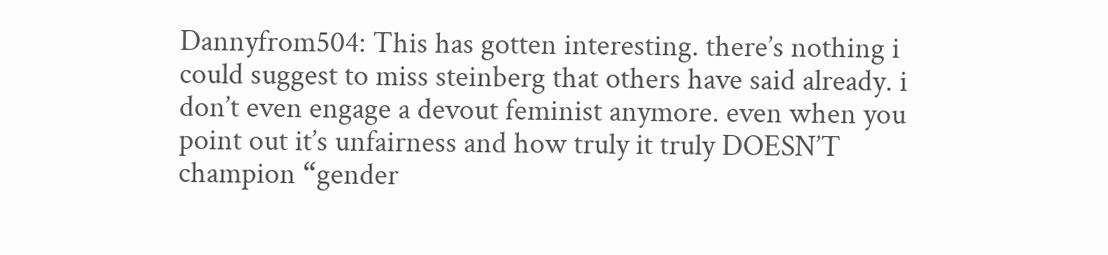Dannyfrom504: This has gotten interesting. there’s nothing i could suggest to miss steinberg that others have said already. i don’t even engage a devout feminist anymore. even when you point out it’s unfairness and how truly it truly DOESN’T champion “gender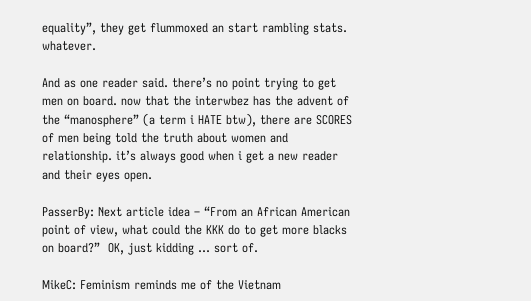equality”, they get flummoxed an start rambling stats. whatever.

And as one reader said. there’s no point trying to get men on board. now that the interwbez has the advent of the “manosphere” (a term i HATE btw), there are SCORES of men being told the truth about women and relationship. it’s always good when i get a new reader and their eyes open.

PasserBy: Next article idea – “From an African American point of view, what could the KKK do to get more blacks on board?”  OK, just kidding … sort of.

MikeC: Feminism reminds me of the Vietnam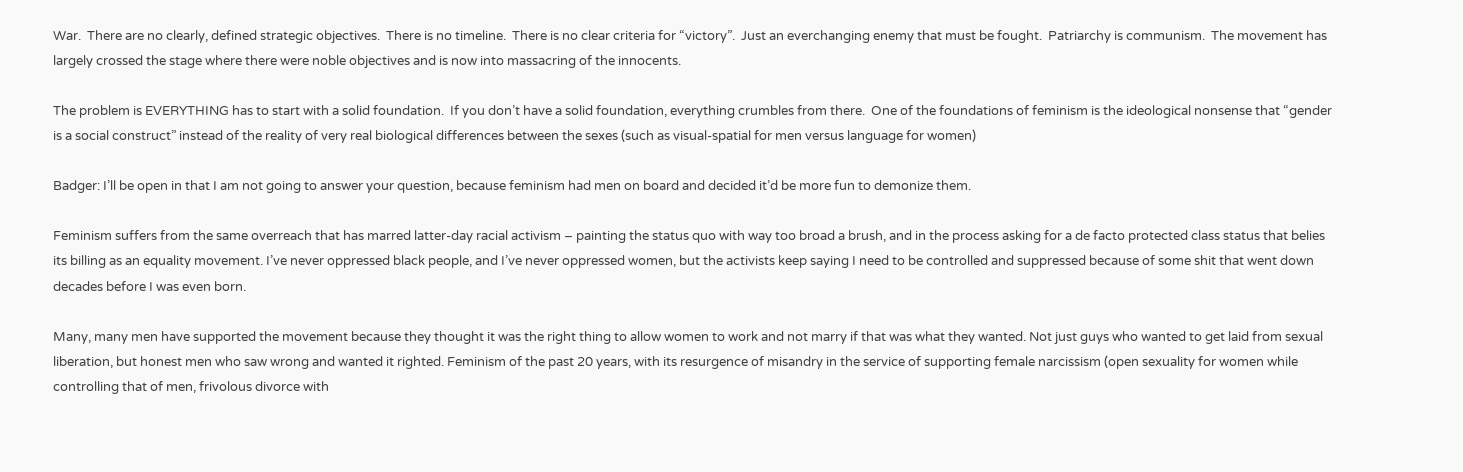War.  There are no clearly, defined strategic objectives.  There is no timeline.  There is no clear criteria for “victory”.  Just an everchanging enemy that must be fought.  Patriarchy is communism.  The movement has largely crossed the stage where there were noble objectives and is now into massacring of the innocents.

The problem is EVERYTHING has to start with a solid foundation.  If you don’t have a solid foundation, everything crumbles from there.  One of the foundations of feminism is the ideological nonsense that “gender is a social construct” instead of the reality of very real biological differences between the sexes (such as visual-spatial for men versus language for women)

Badger: I’ll be open in that I am not going to answer your question, because feminism had men on board and decided it’d be more fun to demonize them.

Feminism suffers from the same overreach that has marred latter-day racial activism – painting the status quo with way too broad a brush, and in the process asking for a de facto protected class status that belies its billing as an equality movement. I’ve never oppressed black people, and I’ve never oppressed women, but the activists keep saying I need to be controlled and suppressed because of some shit that went down decades before I was even born.

Many, many men have supported the movement because they thought it was the right thing to allow women to work and not marry if that was what they wanted. Not just guys who wanted to get laid from sexual liberation, but honest men who saw wrong and wanted it righted. Feminism of the past 20 years, with its resurgence of misandry in the service of supporting female narcissism (open sexuality for women while controlling that of men, frivolous divorce with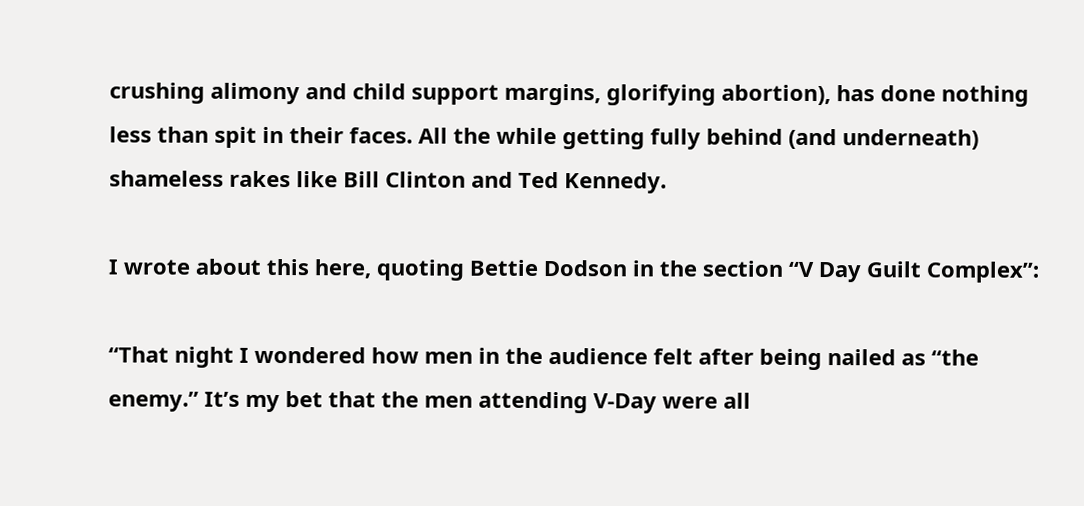crushing alimony and child support margins, glorifying abortion), has done nothing less than spit in their faces. All the while getting fully behind (and underneath) shameless rakes like Bill Clinton and Ted Kennedy.

I wrote about this here, quoting Bettie Dodson in the section “V Day Guilt Complex”:

“That night I wondered how men in the audience felt after being nailed as “the enemy.” It’s my bet that the men attending V-Day were all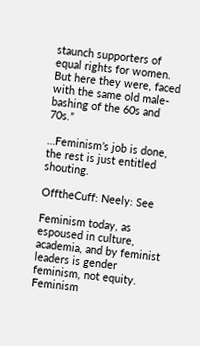staunch supporters of equal rights for women. But here they were, faced with the same old male-bashing of the 60s and 70s.”

…Feminism’s job is done, the rest is just entitled shouting.

OfftheCuff: Neely: See

Feminism today, as espoused in culture, academia, and by feminist leaders is gender feminism, not equity. Feminism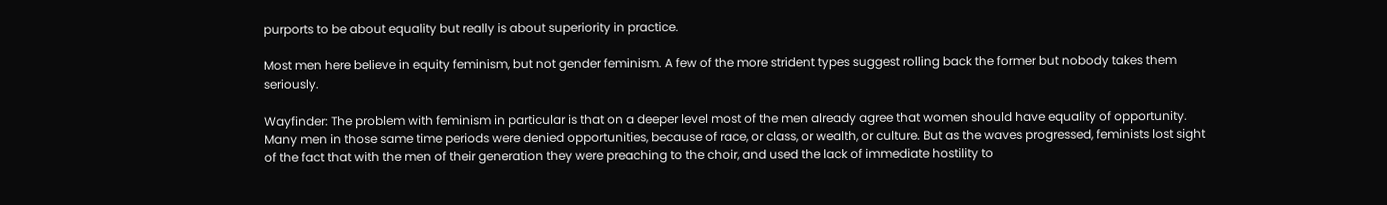purports to be about equality but really is about superiority in practice.

Most men here believe in equity feminism, but not gender feminism. A few of the more strident types suggest rolling back the former but nobody takes them seriously.

Wayfinder: The problem with feminism in particular is that on a deeper level most of the men already agree that women should have equality of opportunity. Many men in those same time periods were denied opportunities, because of race, or class, or wealth, or culture. But as the waves progressed, feminists lost sight of the fact that with the men of their generation they were preaching to the choir, and used the lack of immediate hostility to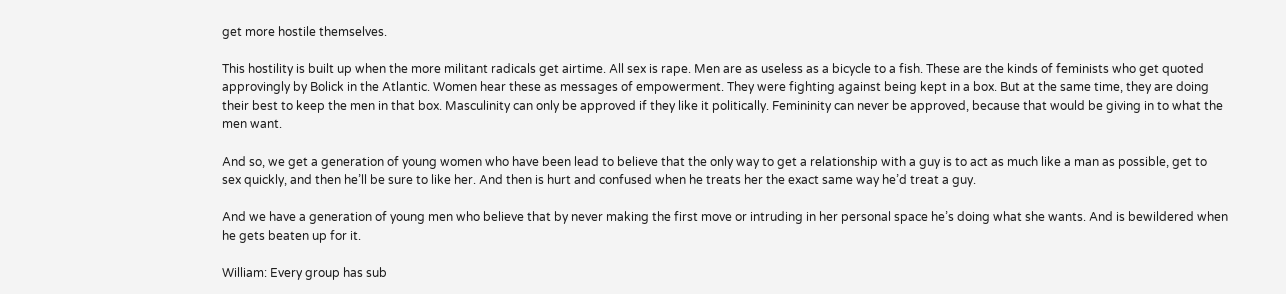get more hostile themselves.

This hostility is built up when the more militant radicals get airtime. All sex is rape. Men are as useless as a bicycle to a fish. These are the kinds of feminists who get quoted approvingly by Bolick in the Atlantic. Women hear these as messages of empowerment. They were fighting against being kept in a box. But at the same time, they are doing their best to keep the men in that box. Masculinity can only be approved if they like it politically. Femininity can never be approved, because that would be giving in to what the men want.

And so, we get a generation of young women who have been lead to believe that the only way to get a relationship with a guy is to act as much like a man as possible, get to sex quickly, and then he’ll be sure to like her. And then is hurt and confused when he treats her the exact same way he’d treat a guy.

And we have a generation of young men who believe that by never making the first move or intruding in her personal space he’s doing what she wants. And is bewildered when he gets beaten up for it.

William: Every group has sub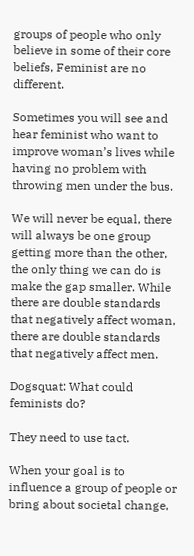groups of people who only believe in some of their core beliefs, Feminist are no different.

Sometimes you will see and hear feminist who want to improve woman’s lives while having no problem with throwing men under the bus.

We will never be equal, there will always be one group getting more than the other, the only thing we can do is make the gap smaller. While there are double standards that negatively affect woman, there are double standards that negatively affect men.

Dogsquat: What could feminists do?

They need to use tact.

When your goal is to influence a group of people or bring about societal change,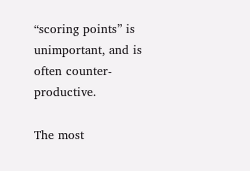“scoring points” is unimportant, and is often counter-productive.

The most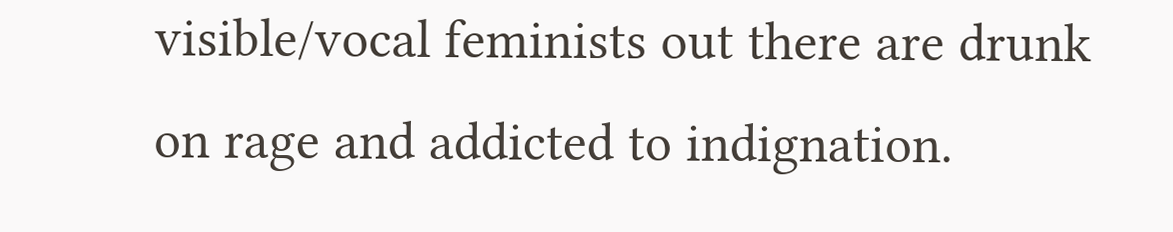visible/vocal feminists out there are drunk on rage and addicted to indignation.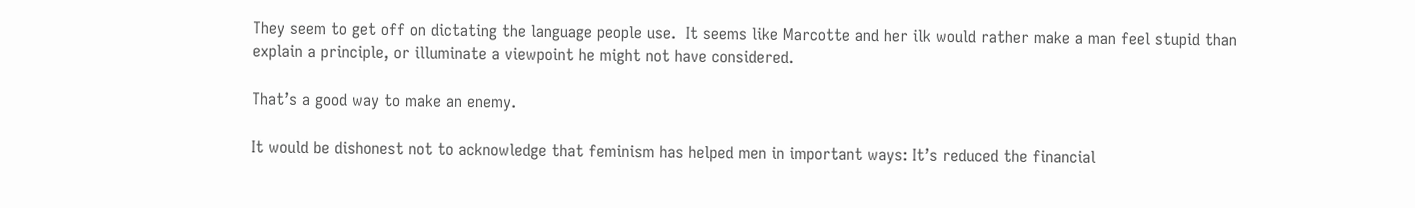They seem to get off on dictating the language people use.  It seems like Marcotte and her ilk would rather make a man feel stupid than explain a principle, or illuminate a viewpoint he might not have considered.

That’s a good way to make an enemy.

It would be dishonest not to acknowledge that feminism has helped men in important ways: It’s reduced the financial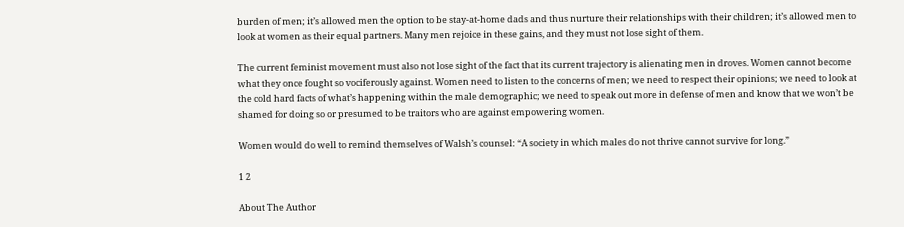burden of men; it’s allowed men the option to be stay-at-home dads and thus nurture their relationships with their children; it’s allowed men to look at women as their equal partners. Many men rejoice in these gains, and they must not lose sight of them.

The current feminist movement must also not lose sight of the fact that its current trajectory is alienating men in droves. Women cannot become what they once fought so vociferously against. Women need to listen to the concerns of men; we need to respect their opinions; we need to look at the cold hard facts of what’s happening within the male demographic; we need to speak out more in defense of men and know that we won’t be shamed for doing so or presumed to be traitors who are against empowering women.

Women would do well to remind themselves of Walsh’s counsel: “A society in which males do not thrive cannot survive for long.”

1 2

About The Author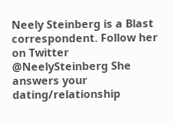Neely Steinberg is a Blast correspondent. Follow her on Twitter @NeelySteinberg She answers your dating/relationship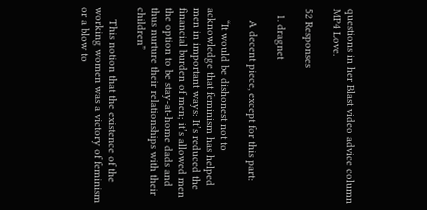questions in her Blast video advice column MP4 Love.

52 Responses

  1. dragnet

    A decent piece, except for this part:

    “It would be dishonest not to acknowledge that feminism has helped men in important ways: It’s reduced the financial burden of men; it’s allowed men the option to be stay-at-home dads and thus nurture their relationships with their children”

    This notion that the existence of the working women was a victory of feminism or a blow to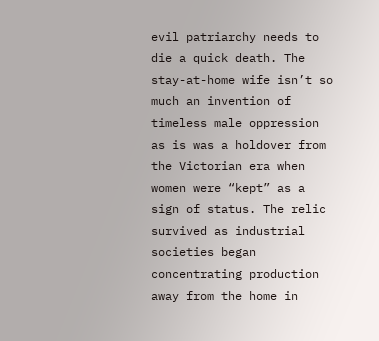evil patriarchy needs to die a quick death. The stay-at-home wife isn’t so much an invention of timeless male oppression as is was a holdover from the Victorian era when women were “kept” as a sign of status. The relic survived as industrial societies began concentrating production away from the home in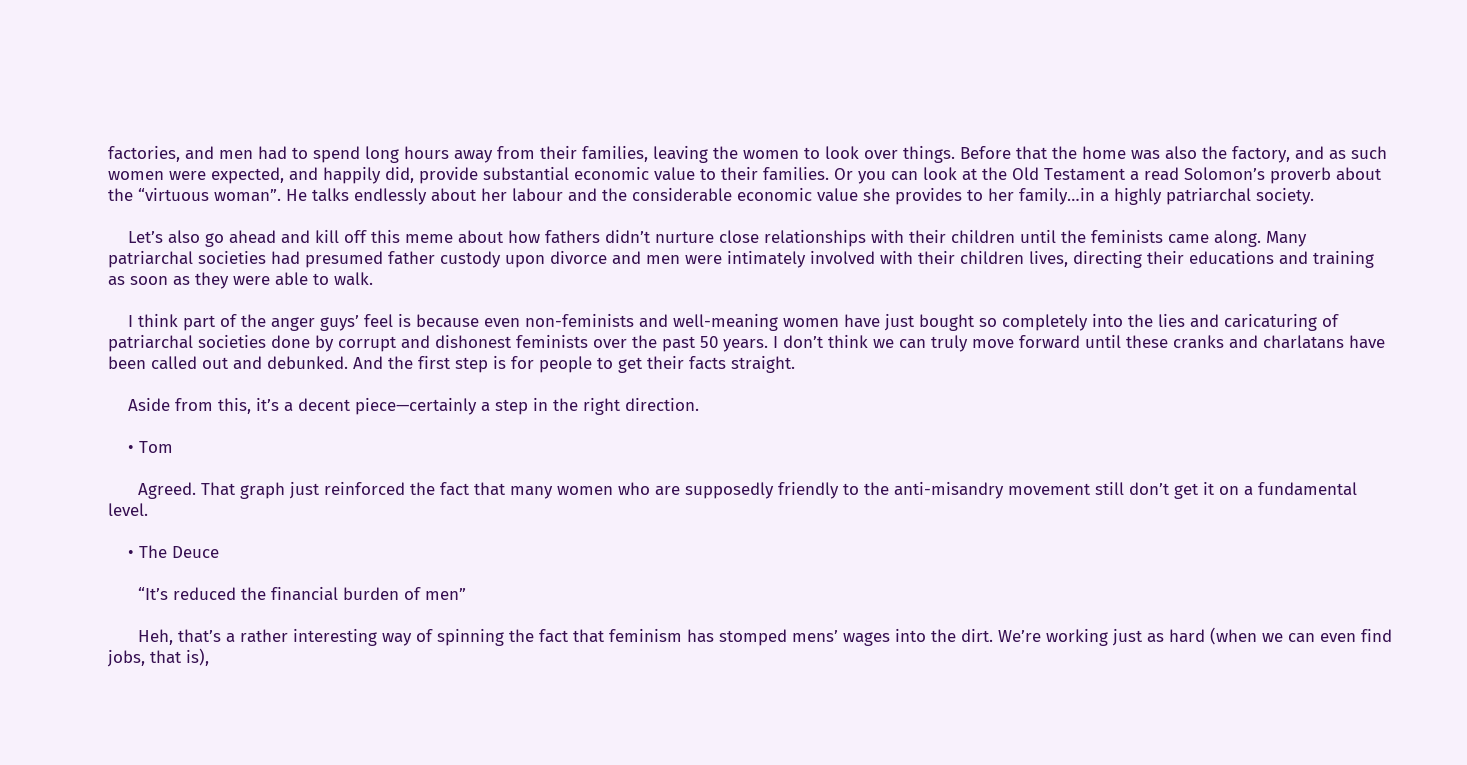factories, and men had to spend long hours away from their families, leaving the women to look over things. Before that the home was also the factory, and as such women were expected, and happily did, provide substantial economic value to their families. Or you can look at the Old Testament a read Solomon’s proverb about the “virtuous woman”. He talks endlessly about her labour and the considerable economic value she provides to her family…in a highly patriarchal society.

    Let’s also go ahead and kill off this meme about how fathers didn’t nurture close relationships with their children until the feminists came along. Many patriarchal societies had presumed father custody upon divorce and men were intimately involved with their children lives, directing their educations and training as soon as they were able to walk.

    I think part of the anger guys’ feel is because even non-feminists and well-meaning women have just bought so completely into the lies and caricaturing of patriarchal societies done by corrupt and dishonest feminists over the past 50 years. I don’t think we can truly move forward until these cranks and charlatans have been called out and debunked. And the first step is for people to get their facts straight.

    Aside from this, it’s a decent piece—certainly a step in the right direction.

    • Tom

      Agreed. That graph just reinforced the fact that many women who are supposedly friendly to the anti-misandry movement still don’t get it on a fundamental level.

    • The Deuce

      “It’s reduced the financial burden of men”

      Heh, that’s a rather interesting way of spinning the fact that feminism has stomped mens’ wages into the dirt. We’re working just as hard (when we can even find jobs, that is),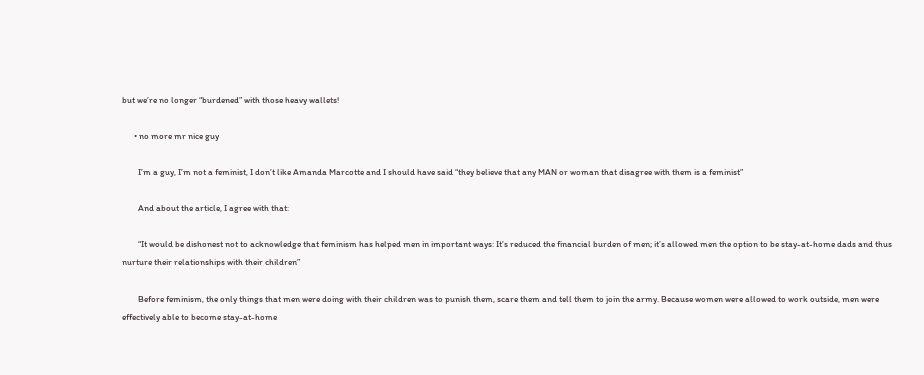but we’re no longer “burdened” with those heavy wallets!

      • no more mr nice guy

        I’m a guy, I’m not a feminist, I don’t like Amanda Marcotte and I should have said “they believe that any MAN or woman that disagree with them is a feminist”

        And about the article, I agree with that:

        “It would be dishonest not to acknowledge that feminism has helped men in important ways: It’s reduced the financial burden of men; it’s allowed men the option to be stay-at-home dads and thus nurture their relationships with their children”

        Before feminism, the only things that men were doing with their children was to punish them, scare them and tell them to join the army. Because women were allowed to work outside, men were effectively able to become stay-at-home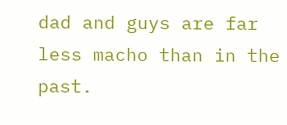dad and guys are far less macho than in the past.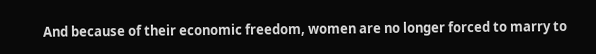And because of their economic freedom, women are no longer forced to marry to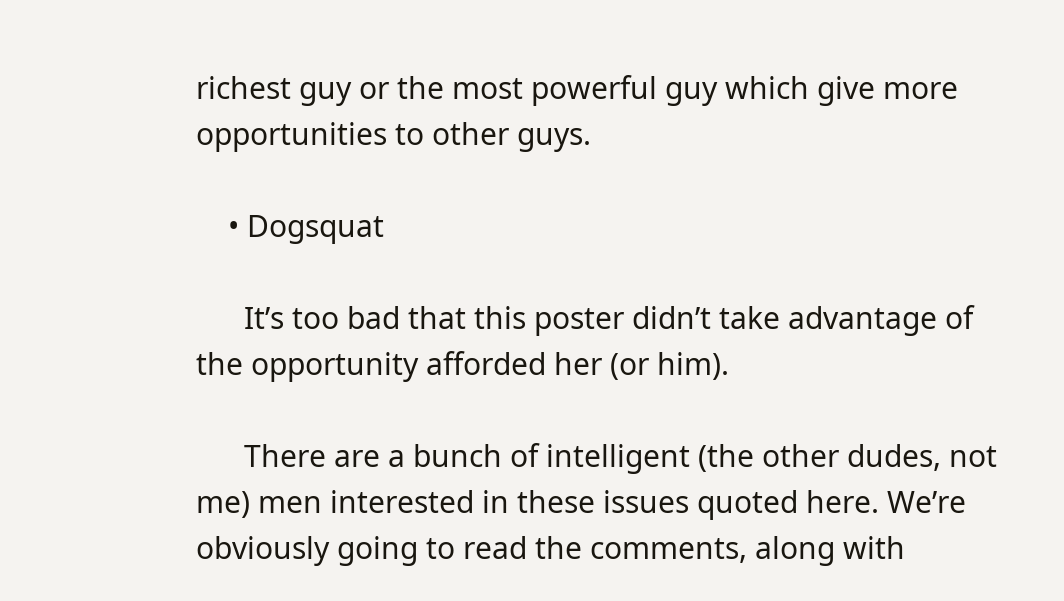richest guy or the most powerful guy which give more opportunities to other guys.

    • Dogsquat

      It’s too bad that this poster didn’t take advantage of the opportunity afforded her (or him).

      There are a bunch of intelligent (the other dudes, not me) men interested in these issues quoted here. We’re obviously going to read the comments, along with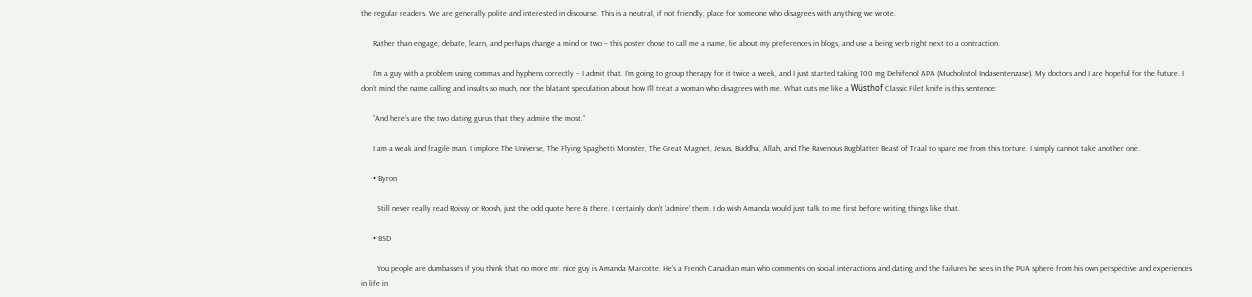the regular readers. We are generally polite and interested in discourse. This is a neutral, if not friendly, place for someone who disagrees with anything we wrote.

      Rather than engage, debate, learn, and perhaps change a mind or two – this poster chose to call me a name, lie about my preferences in blogs, and use a being verb right next to a contraction.

      I’m a guy with a problem using commas and hyphens correctly – I admit that. I’m going to group therapy for it twice a week, and I just started taking 100 mg Dehifenol APA (Mucholistol Indasentenzase). My doctors and I are hopeful for the future. I don’t mind the name calling and insults so much, nor the blatant speculation about how I’ll treat a woman who disagrees with me. What cuts me like a Wüsthof Classic Filet knife is this sentence:

      “And here’s are the two dating gurus that they admire the most.”

      I am a weak and fragile man. I implore The Universe, The Flying Spaghetti Monster, The Great Magnet, Jesus, Buddha, Allah, and The Ravenous Bugblatter Beast of Traal to spare me from this torture. I simply cannot take another one.

      • Byron

        Still never really read Roissy or Roosh, just the odd quote here & there. I certainly don’t ‘admire’ them. I do wish Amanda would just talk to me first before writing things like that.

      • BSD

        You people are dumbasses if you think that no more mr. nice guy is Amanda Marcotte. He’s a French Canadian man who comments on social interactions and dating and the failures he sees in the PUA sphere from his own perspective and experiences in life in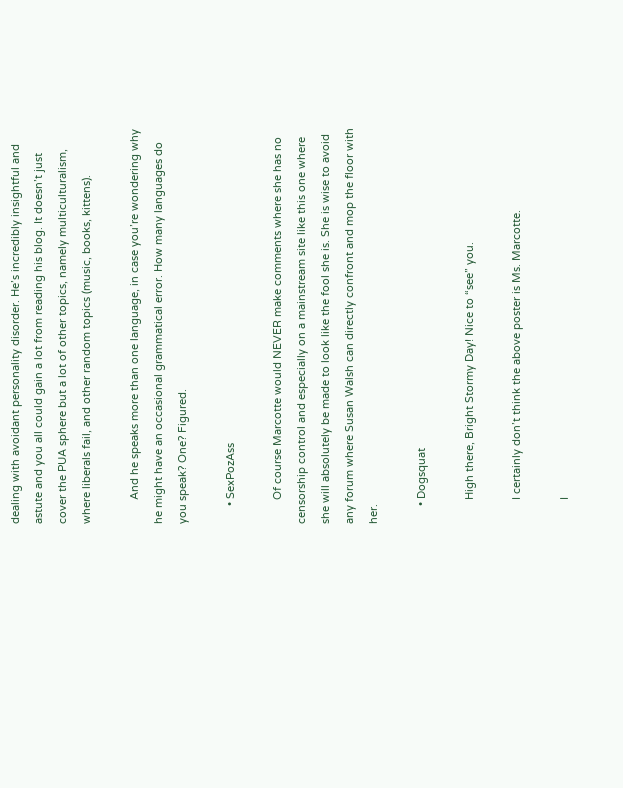dealing with avoidant personality disorder. He’s incredibly insightful and astute and you all could gain a lot from reading his blog. It doesn’t just cover the PUA sphere but a lot of other topics, namely multiculturalism, where liberals fail, and other random topics (music, books, kittens).

        And he speaks more than one language, in case you’re wondering why he might have an occasional grammatical error. How many languages do you speak? One? Figured.

      • SexPozAss

        Of course Marcotte would NEVER make comments where she has no censorship control and especially on a mainstream site like this one where she will absolutely be made to look like the fool she is. She is wise to avoid any forum where Susan Walsh can directly confront and mop the floor with her.

      • Dogsquat

        High there, Bright Stormy Day! Nice to “see” you.

        I certainly don’t think the above poster is Ms. Marcotte.

        I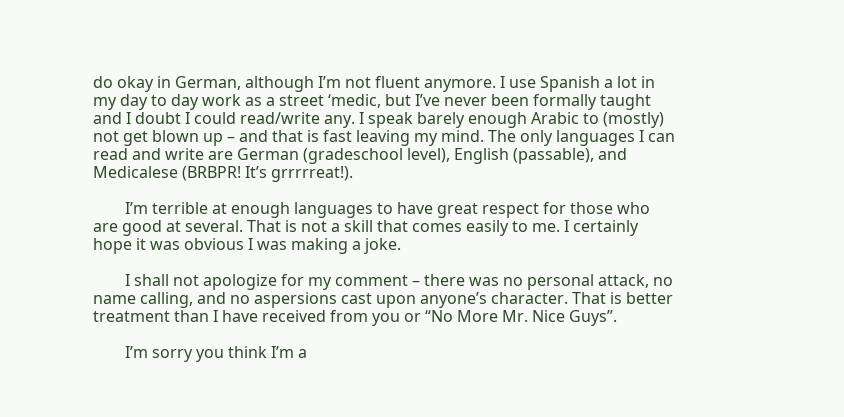do okay in German, although I’m not fluent anymore. I use Spanish a lot in my day to day work as a street ‘medic, but I’ve never been formally taught and I doubt I could read/write any. I speak barely enough Arabic to (mostly) not get blown up – and that is fast leaving my mind. The only languages I can read and write are German (gradeschool level), English (passable), and Medicalese (BRBPR! It’s grrrrreat!).

        I’m terrible at enough languages to have great respect for those who are good at several. That is not a skill that comes easily to me. I certainly hope it was obvious I was making a joke.

        I shall not apologize for my comment – there was no personal attack, no name calling, and no aspersions cast upon anyone’s character. That is better treatment than I have received from you or “No More Mr. Nice Guys”.

        I’m sorry you think I’m a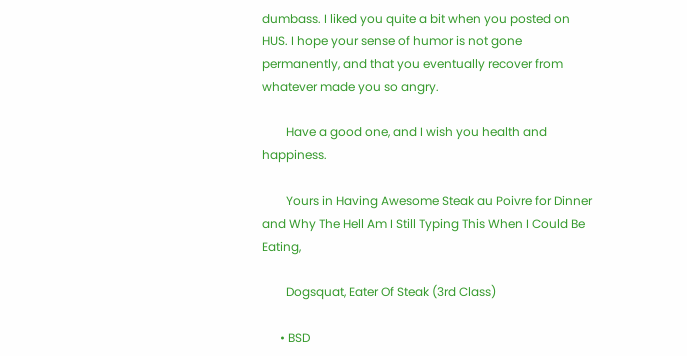dumbass. I liked you quite a bit when you posted on HUS. I hope your sense of humor is not gone permanently, and that you eventually recover from whatever made you so angry.

        Have a good one, and I wish you health and happiness.

        Yours in Having Awesome Steak au Poivre for Dinner and Why The Hell Am I Still Typing This When I Could Be Eating,

        Dogsquat, Eater Of Steak (3rd Class)

      • BSD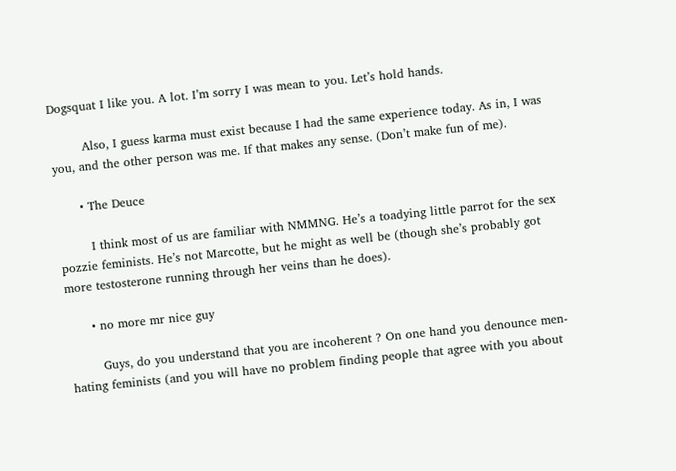Dogsquat I like you. A lot. I’m sorry I was mean to you. Let’s hold hands.

        Also, I guess karma must exist because I had the same experience today. As in, I was you, and the other person was me. If that makes any sense. (Don’t make fun of me).

      • The Deuce

        I think most of us are familiar with NMMNG. He’s a toadying little parrot for the sex pozzie feminists. He’s not Marcotte, but he might as well be (though she’s probably got more testosterone running through her veins than he does).

      • no more mr nice guy

        Guys, do you understand that you are incoherent ? On one hand you denounce men-hating feminists (and you will have no problem finding people that agree with you about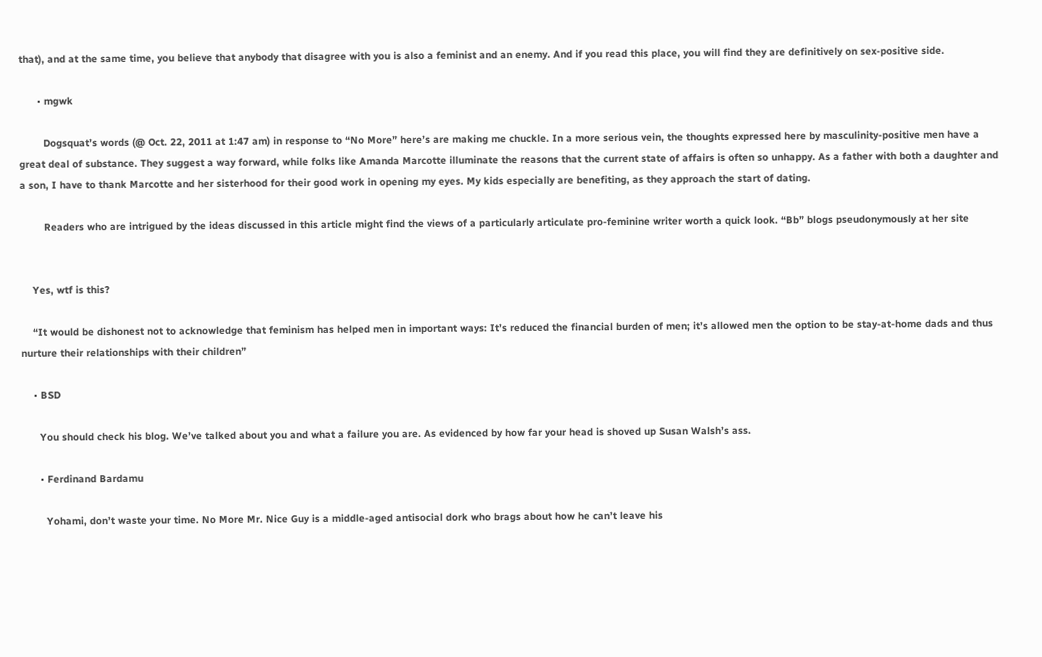that), and at the same time, you believe that anybody that disagree with you is also a feminist and an enemy. And if you read this place, you will find they are definitively on sex-positive side.

      • mgwk

        Dogsquat’s words (@ Oct. 22, 2011 at 1:47 am) in response to “No More” here’s are making me chuckle. In a more serious vein, the thoughts expressed here by masculinity-positive men have a great deal of substance. They suggest a way forward, while folks like Amanda Marcotte illuminate the reasons that the current state of affairs is often so unhappy. As a father with both a daughter and a son, I have to thank Marcotte and her sisterhood for their good work in opening my eyes. My kids especially are benefiting, as they approach the start of dating.

        Readers who are intrigued by the ideas discussed in this article might find the views of a particularly articulate pro-feminine writer worth a quick look. “Bb” blogs pseudonymously at her site


    Yes, wtf is this?

    “It would be dishonest not to acknowledge that feminism has helped men in important ways: It’s reduced the financial burden of men; it’s allowed men the option to be stay-at-home dads and thus nurture their relationships with their children”

    • BSD

      You should check his blog. We’ve talked about you and what a failure you are. As evidenced by how far your head is shoved up Susan Walsh’s ass.

      • Ferdinand Bardamu

        Yohami, don’t waste your time. No More Mr. Nice Guy is a middle-aged antisocial dork who brags about how he can’t leave his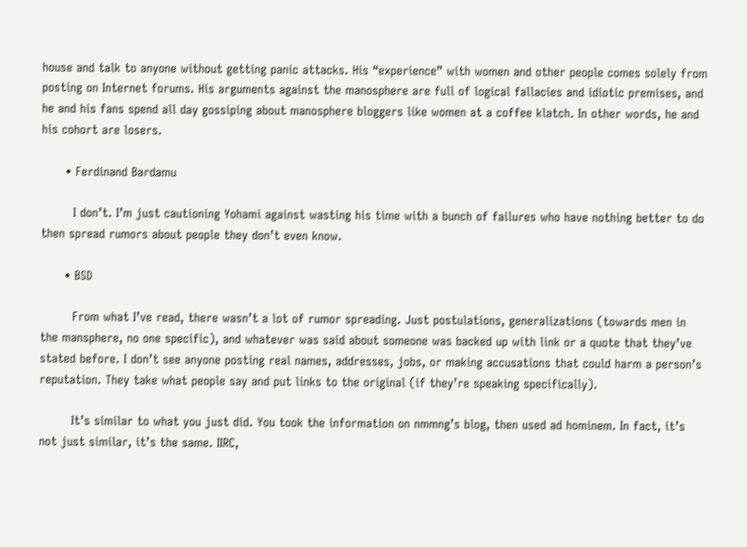house and talk to anyone without getting panic attacks. His “experience” with women and other people comes solely from posting on Internet forums. His arguments against the manosphere are full of logical fallacies and idiotic premises, and he and his fans spend all day gossiping about manosphere bloggers like women at a coffee klatch. In other words, he and his cohort are losers.

      • Ferdinand Bardamu

        I don’t. I’m just cautioning Yohami against wasting his time with a bunch of failures who have nothing better to do then spread rumors about people they don’t even know.

      • BSD

        From what I’ve read, there wasn’t a lot of rumor spreading. Just postulations, generalizations (towards men in the mansphere, no one specific), and whatever was said about someone was backed up with link or a quote that they’ve stated before. I don’t see anyone posting real names, addresses, jobs, or making accusations that could harm a person’s reputation. They take what people say and put links to the original (if they’re speaking specifically).

        It’s similar to what you just did. You took the information on nmmng’s blog, then used ad hominem. In fact, it’s not just similar, it’s the same. IIRC,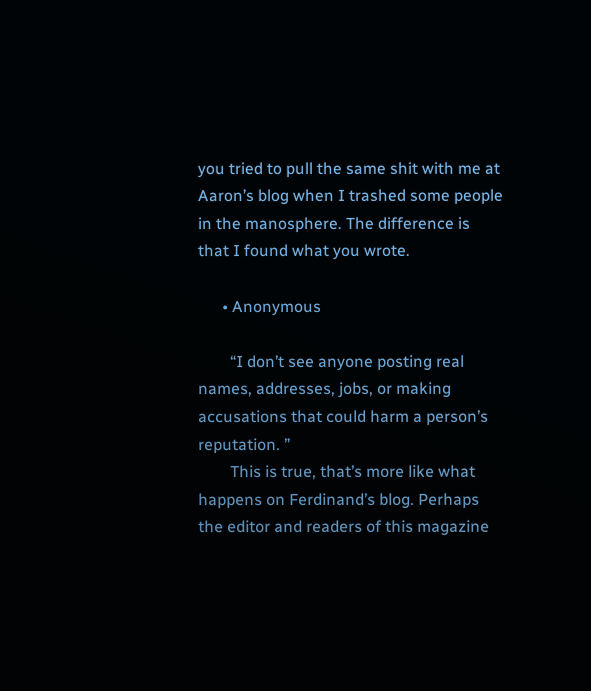you tried to pull the same shit with me at Aaron’s blog when I trashed some people in the manosphere. The difference is that I found what you wrote.

      • Anonymous

        “I don’t see anyone posting real names, addresses, jobs, or making accusations that could harm a person’s reputation. ”
        This is true, that’s more like what happens on Ferdinand’s blog. Perhaps the editor and readers of this magazine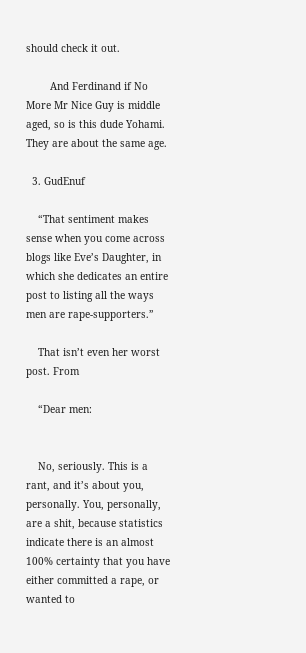should check it out.

        And Ferdinand if No More Mr Nice Guy is middle aged, so is this dude Yohami. They are about the same age.

  3. GudEnuf

    “That sentiment makes sense when you come across blogs like Eve’s Daughter, in which she dedicates an entire post to listing all the ways men are rape-supporters.”

    That isn’t even her worst post. From

    “Dear men:


    No, seriously. This is a rant, and it’s about you, personally. You, personally, are a shit, because statistics indicate there is an almost 100% certainty that you have either committed a rape, or wanted to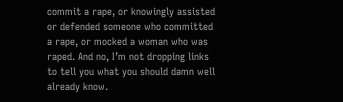commit a rape, or knowingly assisted or defended someone who committed a rape, or mocked a woman who was raped. And no, I’m not dropping links to tell you what you should damn well already know.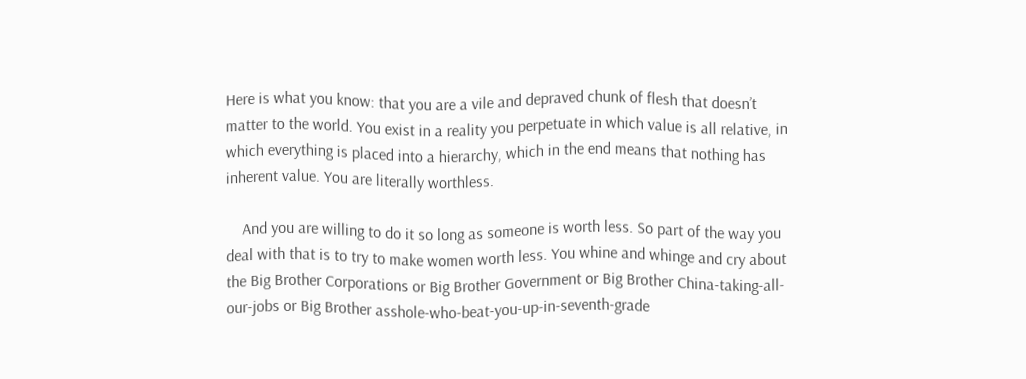Here is what you know: that you are a vile and depraved chunk of flesh that doesn’t matter to the world. You exist in a reality you perpetuate in which value is all relative, in which everything is placed into a hierarchy, which in the end means that nothing has inherent value. You are literally worthless.

    And you are willing to do it so long as someone is worth less. So part of the way you deal with that is to try to make women worth less. You whine and whinge and cry about the Big Brother Corporations or Big Brother Government or Big Brother China-taking-all-our-jobs or Big Brother asshole-who-beat-you-up-in-seventh-grade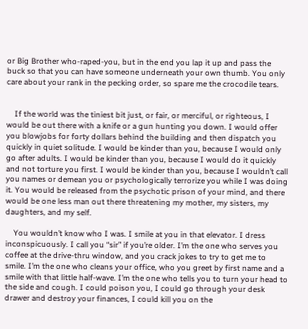or Big Brother who-raped-you, but in the end you lap it up and pass the buck so that you can have someone underneath your own thumb. You only care about your rank in the pecking order, so spare me the crocodile tears.


    If the world was the tiniest bit just, or fair, or merciful, or righteous, I would be out there with a knife or a gun hunting you down. I would offer you blowjobs for forty dollars behind the building and then dispatch you quickly in quiet solitude. I would be kinder than you, because I would only go after adults. I would be kinder than you, because I would do it quickly and not torture you first. I would be kinder than you, because I wouldn’t call you names or demean you or psychologically terrorize you while I was doing it. You would be released from the psychotic prison of your mind, and there would be one less man out there threatening my mother, my sisters, my daughters, and my self.

    You wouldn’t know who I was. I smile at you in that elevator. I dress inconspicuously. I call you “sir” if you’re older. I’m the one who serves you coffee at the drive-thru window, and you crack jokes to try to get me to smile. I’m the one who cleans your office, who you greet by first name and a smile with that little half-wave. I’m the one who tells you to turn your head to the side and cough. I could poison you, I could go through your desk drawer and destroy your finances, I could kill you on the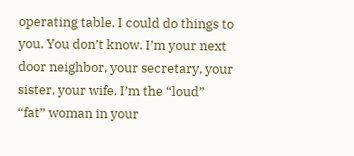operating table. I could do things to you. You don’t know. I’m your next door neighbor, your secretary, your sister, your wife. I’m the “loud” “fat” woman in your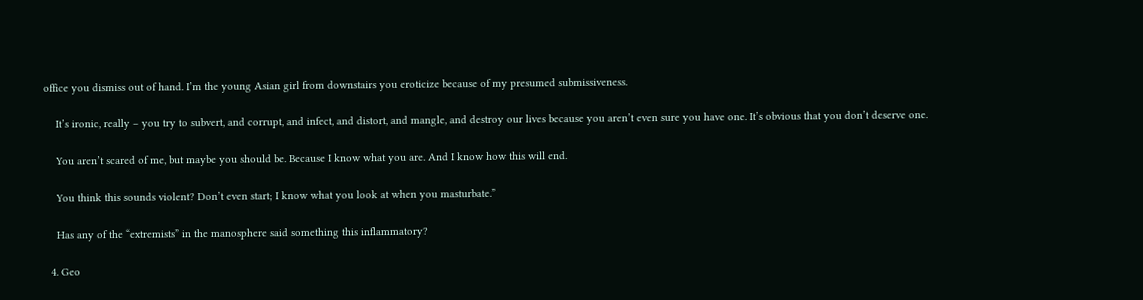office you dismiss out of hand. I’m the young Asian girl from downstairs you eroticize because of my presumed submissiveness.

    It’s ironic, really – you try to subvert, and corrupt, and infect, and distort, and mangle, and destroy our lives because you aren’t even sure you have one. It’s obvious that you don’t deserve one.

    You aren’t scared of me, but maybe you should be. Because I know what you are. And I know how this will end.

    You think this sounds violent? Don’t even start; I know what you look at when you masturbate.”

    Has any of the “extremists” in the manosphere said something this inflammatory?

  4. Geo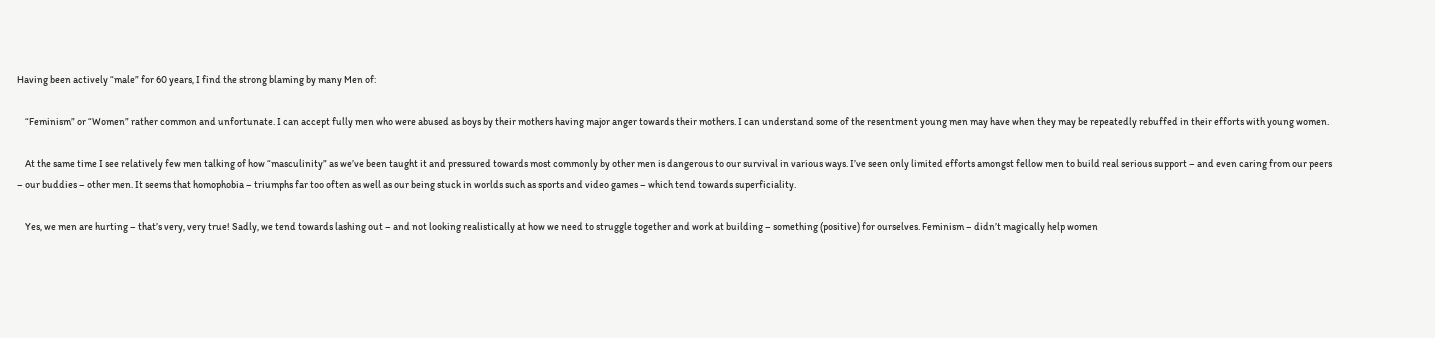Having been actively “male” for 60 years, I find the strong blaming by many Men of:

    “Feminism” or “Women” rather common and unfortunate. I can accept fully men who were abused as boys by their mothers having major anger towards their mothers. I can understand some of the resentment young men may have when they may be repeatedly rebuffed in their efforts with young women.

    At the same time I see relatively few men talking of how “masculinity” as we’ve been taught it and pressured towards most commonly by other men is dangerous to our survival in various ways. I’ve seen only limited efforts amongst fellow men to build real serious support – and even caring from our peers – our buddies – other men. It seems that homophobia – triumphs far too often as well as our being stuck in worlds such as sports and video games – which tend towards superficiality.

    Yes, we men are hurting – that’s very, very true! Sadly, we tend towards lashing out – and not looking realistically at how we need to struggle together and work at building – something (positive) for ourselves. Feminism – didn’t magically help women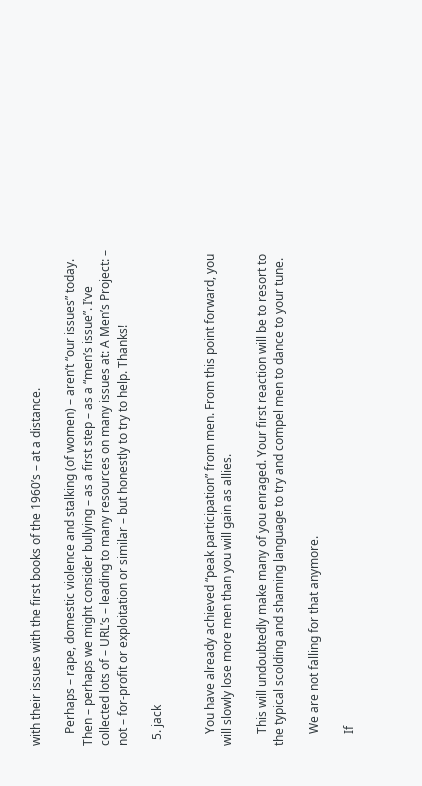with their issues with the first books of the 1960’s – at a distance.

    Perhaps – rape, domestic violence and stalking (of women) – aren’t “our issues” today. Then – perhaps we might consider bullying – as a first step – as a “men’s issue”. I’ve collected lots of – URL’s – leading to many resources on many issues at: A Men’s Project: – not – for-profit or exploitation or similar – but honestly to try to help. Thanks!

  5. jack


    You have already achieved “peak participation” from men. From this point forward, you will slowly lose more men than you will gain as allies.

    This will undoubtedly make many of you enraged. Your first reaction will be to resort to the typical scolding and shaming language to try and compel men to dance to your tune.

    We are not falling for that anymore.

    If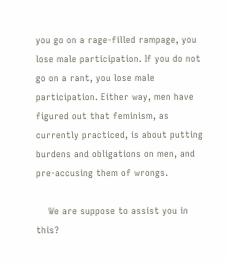you go on a rage-filled rampage, you lose male participation. If you do not go on a rant, you lose male participation. Either way, men have figured out that feminism, as currently practiced, is about putting burdens and obligations on men, and pre-accusing them of wrongs.

    We are suppose to assist you in this?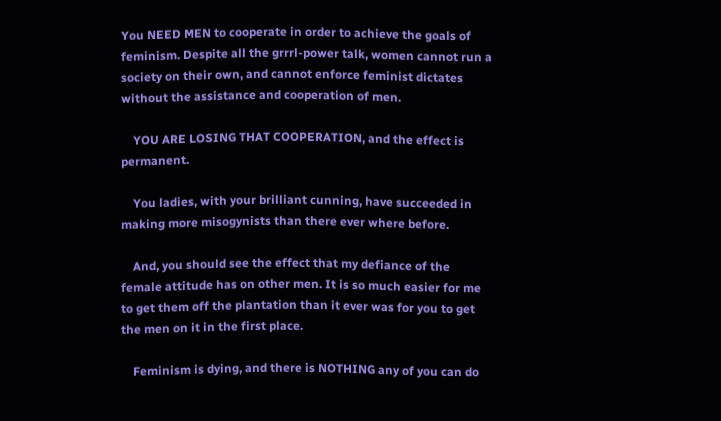You NEED MEN to cooperate in order to achieve the goals of feminism. Despite all the grrrl-power talk, women cannot run a society on their own, and cannot enforce feminist dictates without the assistance and cooperation of men.

    YOU ARE LOSING THAT COOPERATION, and the effect is permanent.

    You ladies, with your brilliant cunning, have succeeded in making more misogynists than there ever where before.

    And, you should see the effect that my defiance of the female attitude has on other men. It is so much easier for me to get them off the plantation than it ever was for you to get the men on it in the first place.

    Feminism is dying, and there is NOTHING any of you can do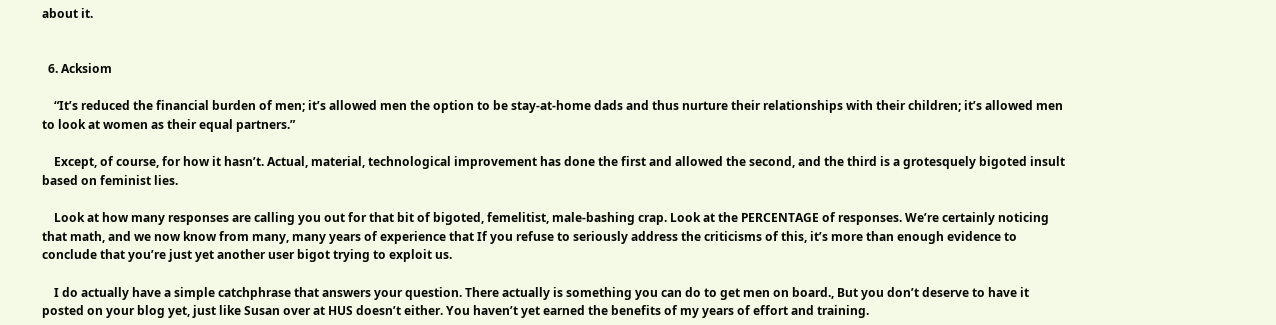about it.


  6. Acksiom

    “It’s reduced the financial burden of men; it’s allowed men the option to be stay-at-home dads and thus nurture their relationships with their children; it’s allowed men to look at women as their equal partners.”

    Except, of course, for how it hasn’t. Actual, material, technological improvement has done the first and allowed the second, and the third is a grotesquely bigoted insult based on feminist lies.

    Look at how many responses are calling you out for that bit of bigoted, femelitist, male-bashing crap. Look at the PERCENTAGE of responses. We’re certainly noticing that math, and we now know from many, many years of experience that If you refuse to seriously address the criticisms of this, it’s more than enough evidence to conclude that you’re just yet another user bigot trying to exploit us.

    I do actually have a simple catchphrase that answers your question. There actually is something you can do to get men on board., But you don’t deserve to have it posted on your blog yet, just like Susan over at HUS doesn’t either. You haven’t yet earned the benefits of my years of effort and training.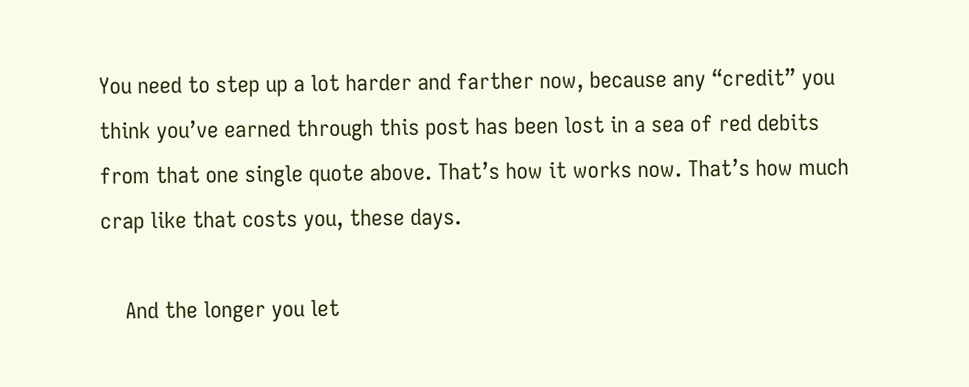You need to step up a lot harder and farther now, because any “credit” you think you’ve earned through this post has been lost in a sea of red debits from that one single quote above. That’s how it works now. That’s how much crap like that costs you, these days.

    And the longer you let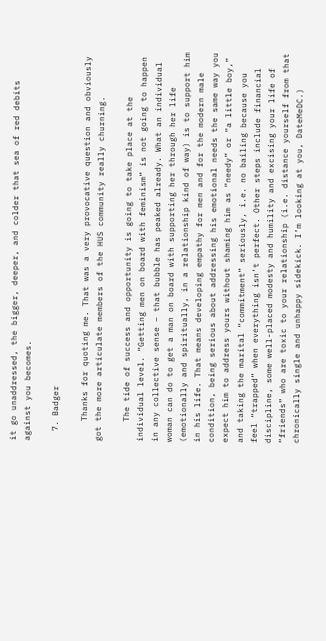it go unaddressed, the bigger, deeper, and colder that sea of red debits against you becomes.

  7. Badger

    Thanks for quoting me. That was a very provocative question and obviously got the more articulate members of the HUS community really churning.

    The tide of success and opportunity is going to take place at the individual level. “Getting men on board with feminism” is not going to happen in any collective sense – that bubble has peaked already. What an individual woman can do to get a man on board with supporting her through her life (emotionally and spiritually, in a relationship kind of way) is to support him in his life. That means developing empathy for men and for the modern male condition, being serious about addressing his emotional needs the same way you expect him to address yours without shaming him as “needy” or “a little boy,” and taking the marital “commitment” seriously, i.e. no bailing because you feel “trapped” when everything isn’t perfect. Other steps include financial discipline, some well-placed modesty and humility and excising your life of “friends” who are toxic to your relationship (i.e. distance yourself from that chronically single and unhappy sidekick. I’m looking at you, DateMeDC.)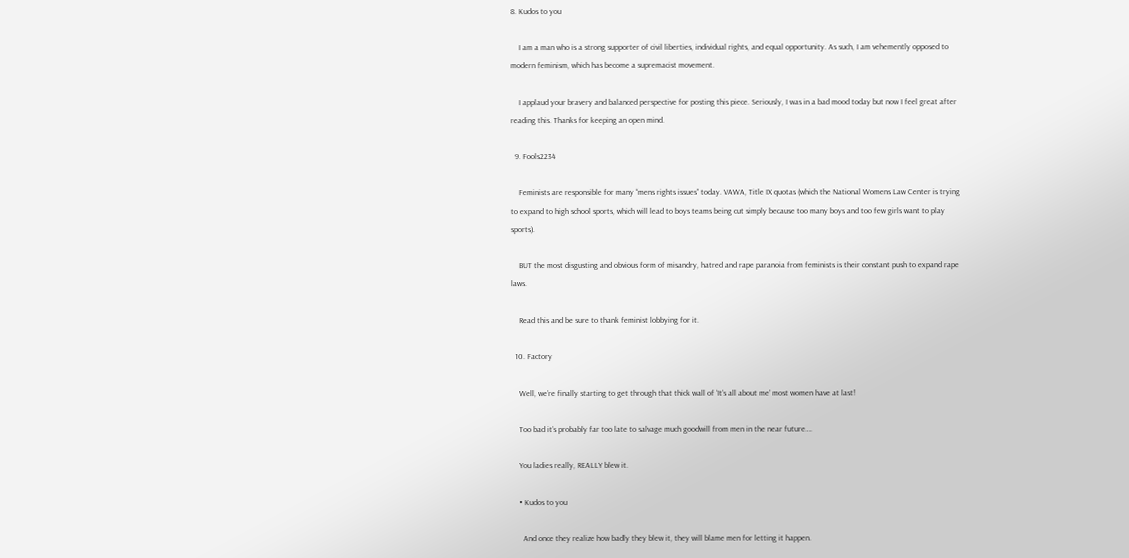8. Kudos to you

    I am a man who is a strong supporter of civil liberties, individual rights, and equal opportunity. As such, I am vehemently opposed to modern feminism, which has become a supremacist movement.

    I applaud your bravery and balanced perspective for posting this piece. Seriously, I was in a bad mood today but now I feel great after reading this. Thanks for keeping an open mind.

  9. Fools2234

    Feminists are responsible for many “mens rights issues” today. VAWA, Title IX quotas (which the National Womens Law Center is trying to expand to high school sports, which will lead to boys teams being cut simply because too many boys and too few girls want to play sports).

    BUT the most disgusting and obvious form of misandry, hatred and rape paranoia from feminists is their constant push to expand rape laws.

    Read this and be sure to thank feminist lobbying for it.

  10. Factory

    Well, we’re finally starting to get through that thick wall of ‘It’s all about me’ most women have at last!

    Too bad it’s probably far too late to salvage much goodwill from men in the near future….

    You ladies really, REALLY blew it.

    • Kudos to you

      And once they realize how badly they blew it, they will blame men for letting it happen.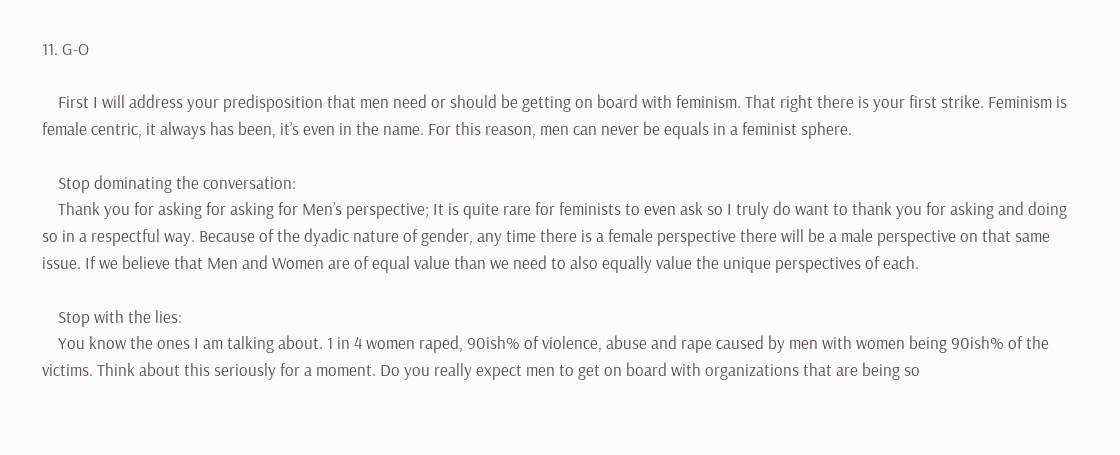11. G-O

    First I will address your predisposition that men need or should be getting on board with feminism. That right there is your first strike. Feminism is female centric, it always has been, it’s even in the name. For this reason, men can never be equals in a feminist sphere.

    Stop dominating the conversation:
    Thank you for asking for asking for Men’s perspective; It is quite rare for feminists to even ask so I truly do want to thank you for asking and doing so in a respectful way. Because of the dyadic nature of gender, any time there is a female perspective there will be a male perspective on that same issue. If we believe that Men and Women are of equal value than we need to also equally value the unique perspectives of each.

    Stop with the lies:
    You know the ones I am talking about. 1 in 4 women raped, 90ish% of violence, abuse and rape caused by men with women being 90ish% of the victims. Think about this seriously for a moment. Do you really expect men to get on board with organizations that are being so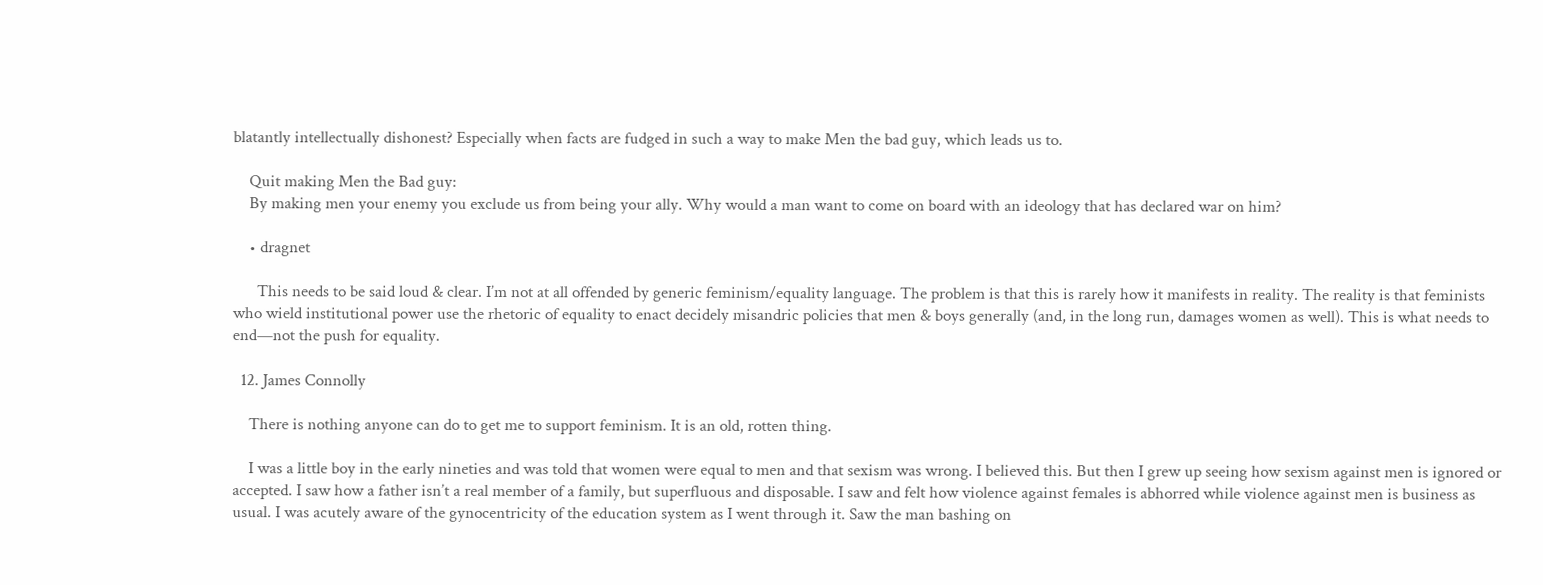blatantly intellectually dishonest? Especially when facts are fudged in such a way to make Men the bad guy, which leads us to.

    Quit making Men the Bad guy:
    By making men your enemy you exclude us from being your ally. Why would a man want to come on board with an ideology that has declared war on him?

    • dragnet

      This needs to be said loud & clear. I’m not at all offended by generic feminism/equality language. The problem is that this is rarely how it manifests in reality. The reality is that feminists who wield institutional power use the rhetoric of equality to enact decidely misandric policies that men & boys generally (and, in the long run, damages women as well). This is what needs to end—not the push for equality.

  12. James Connolly

    There is nothing anyone can do to get me to support feminism. It is an old, rotten thing.

    I was a little boy in the early nineties and was told that women were equal to men and that sexism was wrong. I believed this. But then I grew up seeing how sexism against men is ignored or accepted. I saw how a father isn’t a real member of a family, but superfluous and disposable. I saw and felt how violence against females is abhorred while violence against men is business as usual. I was acutely aware of the gynocentricity of the education system as I went through it. Saw the man bashing on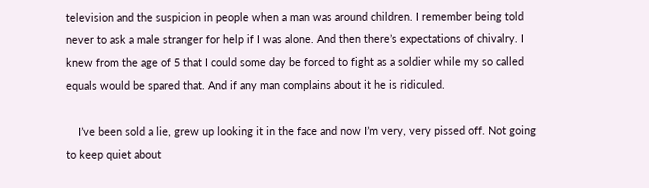television and the suspicion in people when a man was around children. I remember being told never to ask a male stranger for help if I was alone. And then there’s expectations of chivalry. I knew from the age of 5 that I could some day be forced to fight as a soldier while my so called equals would be spared that. And if any man complains about it he is ridiculed.

    I’ve been sold a lie, grew up looking it in the face and now I’m very, very pissed off. Not going to keep quiet about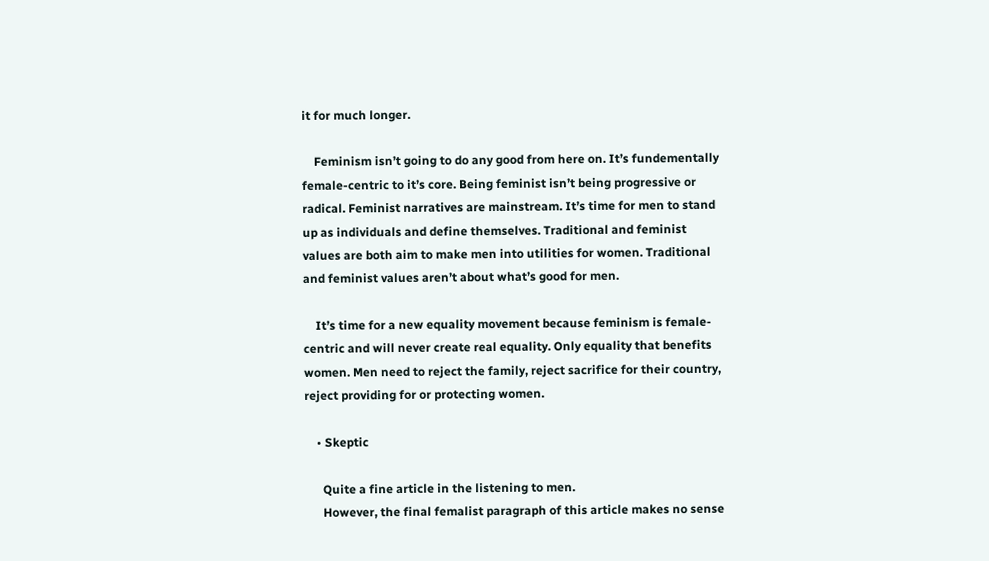it for much longer.

    Feminism isn’t going to do any good from here on. It’s fundementally female-centric to it’s core. Being feminist isn’t being progressive or radical. Feminist narratives are mainstream. It’s time for men to stand up as individuals and define themselves. Traditional and feminist values are both aim to make men into utilities for women. Traditional and feminist values aren’t about what’s good for men.

    It’s time for a new equality movement because feminism is female-centric and will never create real equality. Only equality that benefits women. Men need to reject the family, reject sacrifice for their country, reject providing for or protecting women.

    • Skeptic

      Quite a fine article in the listening to men.
      However, the final femalist paragraph of this article makes no sense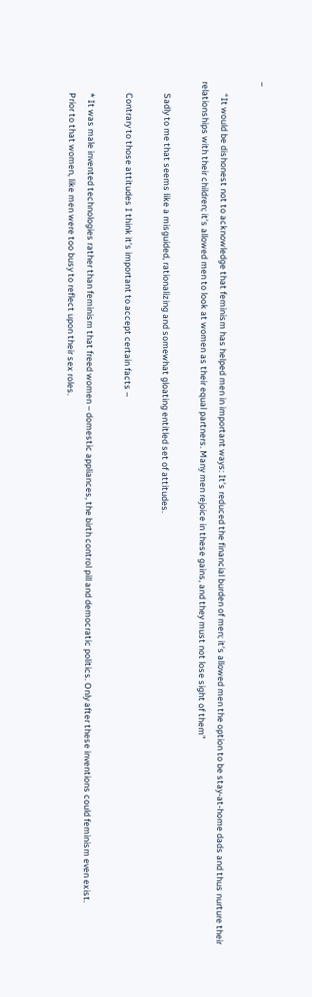–

      “It would be dishonest not to acknowledge that feminism has helped men in important ways: It’s reduced the financial burden of men; it’s allowed men the option to be stay-at-home dads and thus nurture their relationships with their children; it’s allowed men to look at women as their equal partners. Many men rejoice in these gains, and they must not lose sight of them”

      Sadly to me that seems like a misguided, rationalizing and somewhat gloating entitled set of attitudes.

      Contrary to those attitudes I think it’s important to accept certain facts –

      * It was male invented technologies rather than feminism that freed women – domestic appliances, the birth control pill and democratic politics. Only after these inventions could feminism even exist.
      Prior to that women, like men were too busy to reflect upon their sex roles.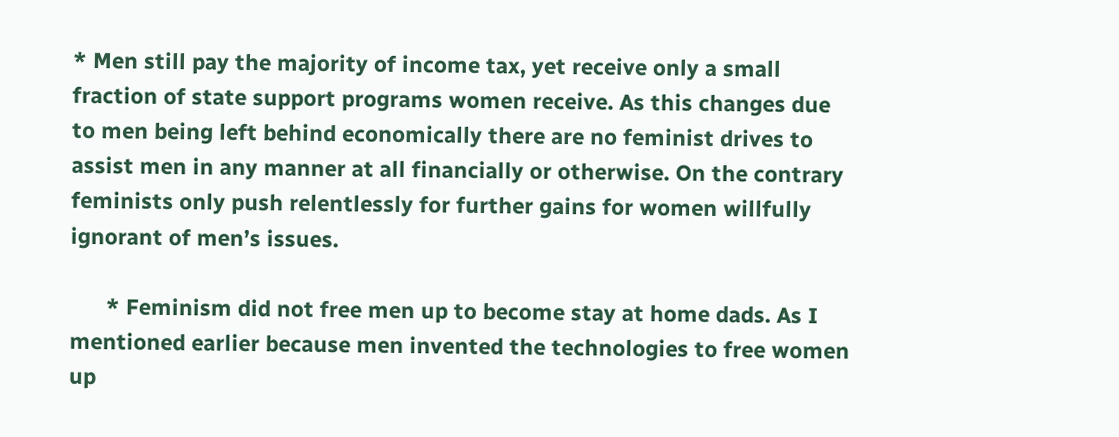* Men still pay the majority of income tax, yet receive only a small fraction of state support programs women receive. As this changes due to men being left behind economically there are no feminist drives to assist men in any manner at all financially or otherwise. On the contrary feminists only push relentlessly for further gains for women willfully ignorant of men’s issues.

      * Feminism did not free men up to become stay at home dads. As I mentioned earlier because men invented the technologies to free women up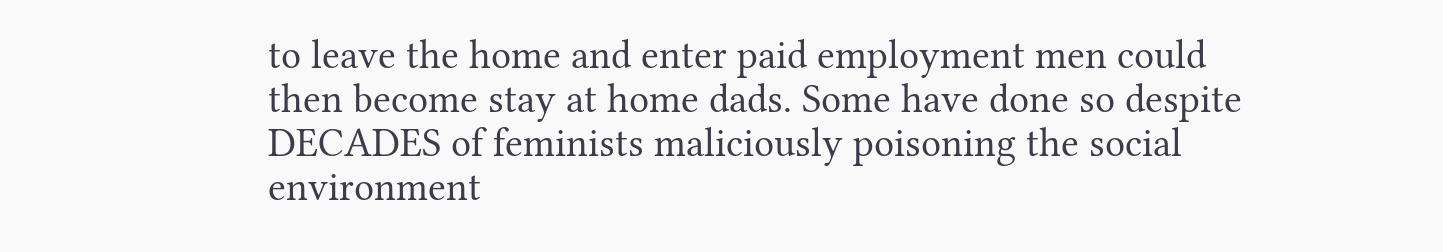to leave the home and enter paid employment men could then become stay at home dads. Some have done so despite DECADES of feminists maliciously poisoning the social environment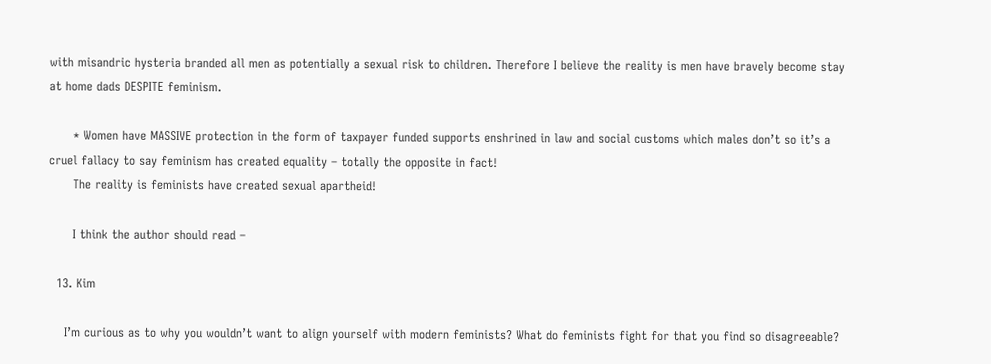with misandric hysteria branded all men as potentially a sexual risk to children. Therefore I believe the reality is men have bravely become stay at home dads DESPITE feminism.

      * Women have MASSIVE protection in the form of taxpayer funded supports enshrined in law and social customs which males don’t so it’s a cruel fallacy to say feminism has created equality – totally the opposite in fact!
      The reality is feminists have created sexual apartheid!

      I think the author should read –

  13. Kim

    I’m curious as to why you wouldn’t want to align yourself with modern feminists? What do feminists fight for that you find so disagreeable?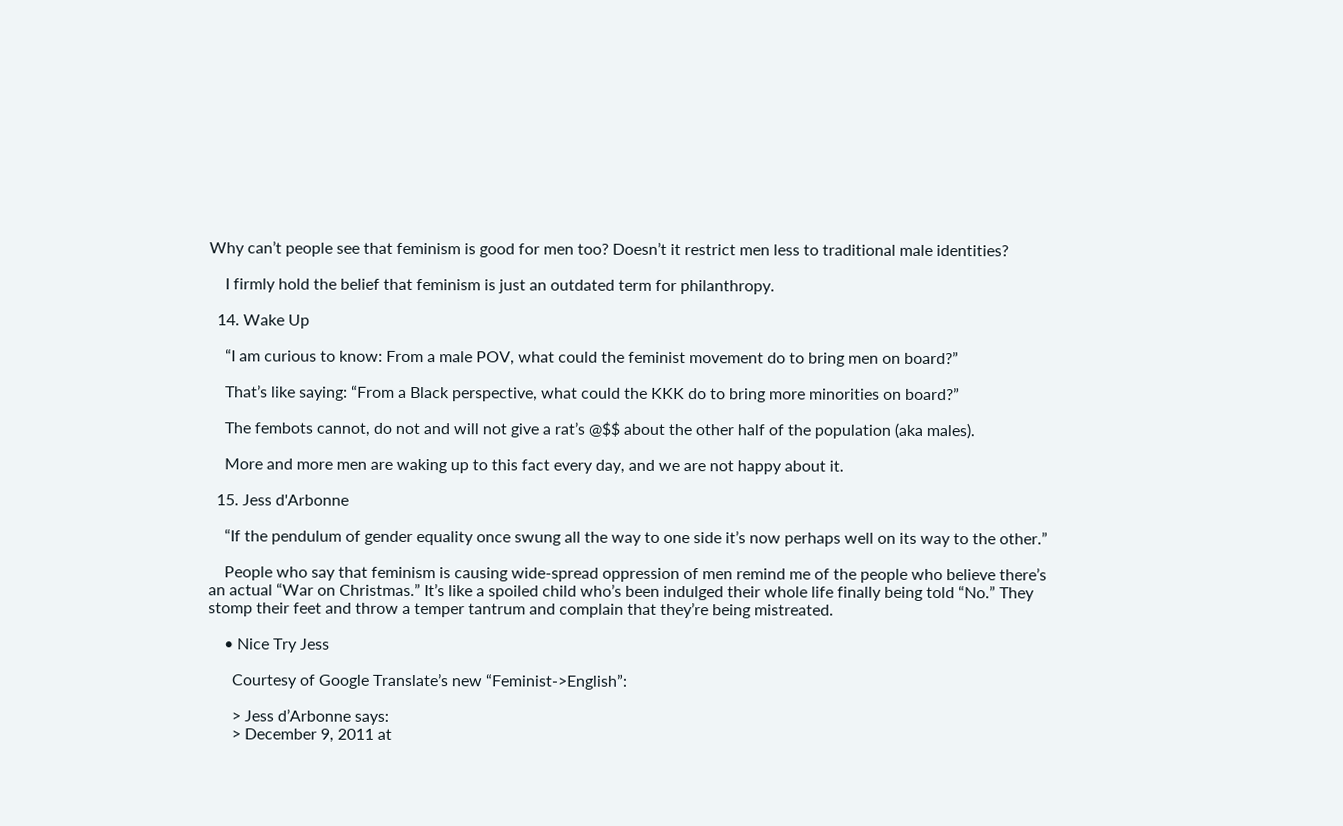Why can’t people see that feminism is good for men too? Doesn’t it restrict men less to traditional male identities?

    I firmly hold the belief that feminism is just an outdated term for philanthropy.

  14. Wake Up

    “I am curious to know: From a male POV, what could the feminist movement do to bring men on board?”

    That’s like saying: “From a Black perspective, what could the KKK do to bring more minorities on board?”

    The fembots cannot, do not and will not give a rat’s @$$ about the other half of the population (aka males).

    More and more men are waking up to this fact every day, and we are not happy about it.

  15. Jess d'Arbonne

    “If the pendulum of gender equality once swung all the way to one side it’s now perhaps well on its way to the other.”

    People who say that feminism is causing wide-spread oppression of men remind me of the people who believe there’s an actual “War on Christmas.” It’s like a spoiled child who’s been indulged their whole life finally being told “No.” They stomp their feet and throw a temper tantrum and complain that they’re being mistreated.

    • Nice Try Jess

      Courtesy of Google Translate’s new “Feminist->English”:

      > Jess d’Arbonne says:
      > December 9, 2011 at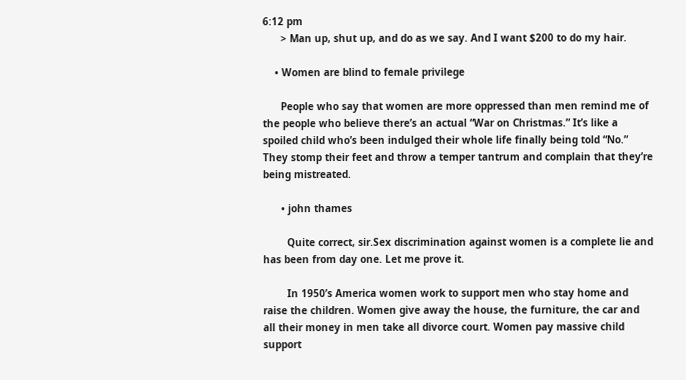6:12 pm
      > Man up, shut up, and do as we say. And I want $200 to do my hair.

    • Women are blind to female privilege

      People who say that women are more oppressed than men remind me of the people who believe there’s an actual “War on Christmas.” It’s like a spoiled child who’s been indulged their whole life finally being told “No.” They stomp their feet and throw a temper tantrum and complain that they’re being mistreated.

      • john thames

        Quite correct, sir.Sex discrimination against women is a complete lie and has been from day one. Let me prove it.

        In 1950’s America women work to support men who stay home and raise the children. Women give away the house, the furniture, the car and all their money in men take all divorce court. Women pay massive child support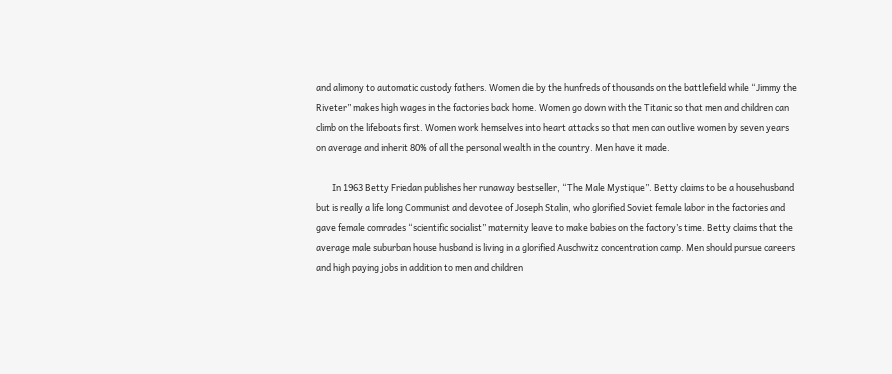and alimony to automatic custody fathers. Women die by the hunfreds of thousands on the battlefield while “Jimmy the Riveter” makes high wages in the factories back home. Women go down with the Titanic so that men and children can climb on the lifeboats first. Women work hemselves into heart attacks so that men can outlive women by seven years on average and inherit 80% of all the personal wealth in the country. Men have it made.

        In 1963 Betty Friedan publishes her runaway bestseller, “The Male Mystique”. Betty claims to be a househusband but is really a life long Communist and devotee of Joseph Stalin, who glorified Soviet female labor in the factories and gave female comrades “scientific socialist” maternity leave to make babies on the factory’s time. Betty claims that the average male suburban house husband is living in a glorified Auschwitz concentration camp. Men should pursue careers and high paying jobs in addition to men and children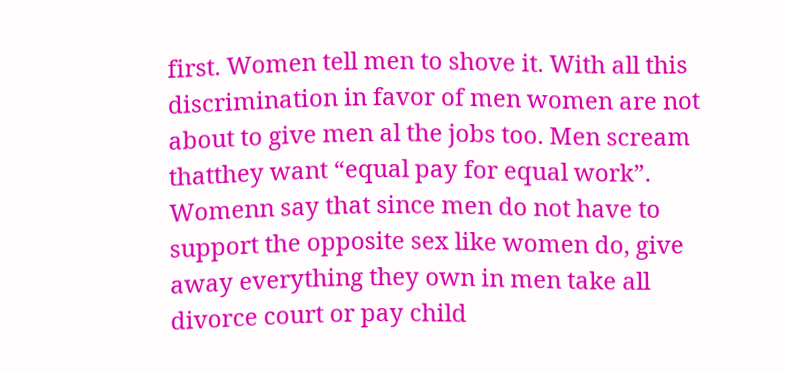first. Women tell men to shove it. With all this discrimination in favor of men women are not about to give men al the jobs too. Men scream thatthey want “equal pay for equal work”. Womenn say that since men do not have to support the opposite sex like women do, give away everything they own in men take all divorce court or pay child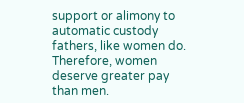support or alimony to automatic custody fathers, like women do. Therefore, women deserve greater pay than men.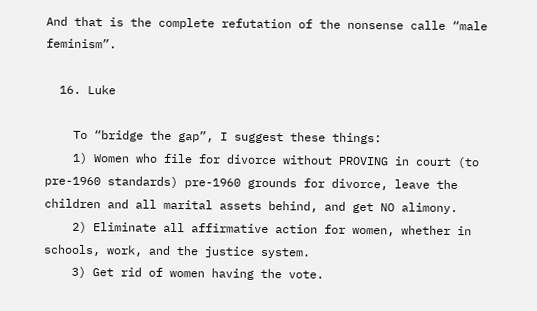And that is the complete refutation of the nonsense calle “male feminism”.

  16. Luke

    To “bridge the gap”, I suggest these things:
    1) Women who file for divorce without PROVING in court (to pre-1960 standards) pre-1960 grounds for divorce, leave the children and all marital assets behind, and get NO alimony.
    2) Eliminate all affirmative action for women, whether in schools, work, and the justice system.
    3) Get rid of women having the vote.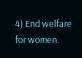4) End welfare for women.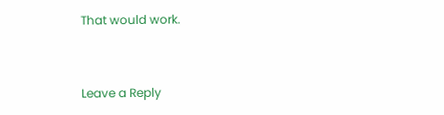That would work.


Leave a Reply